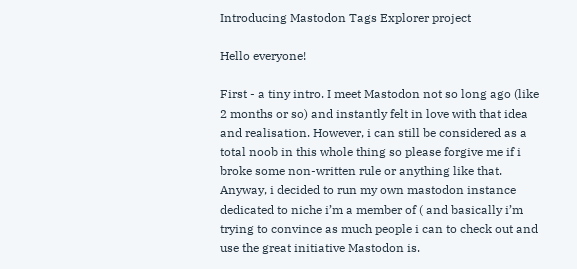Introducing Mastodon Tags Explorer project

Hello everyone!

First - a tiny intro. I meet Mastodon not so long ago (like 2 months or so) and instantly felt in love with that idea and realisation. However, i can still be considered as a total noob in this whole thing so please forgive me if i broke some non-written rule or anything like that. Anyway, i decided to run my own mastodon instance dedicated to niche i’m a member of ( and basically i’m trying to convince as much people i can to check out and use the great initiative Mastodon is.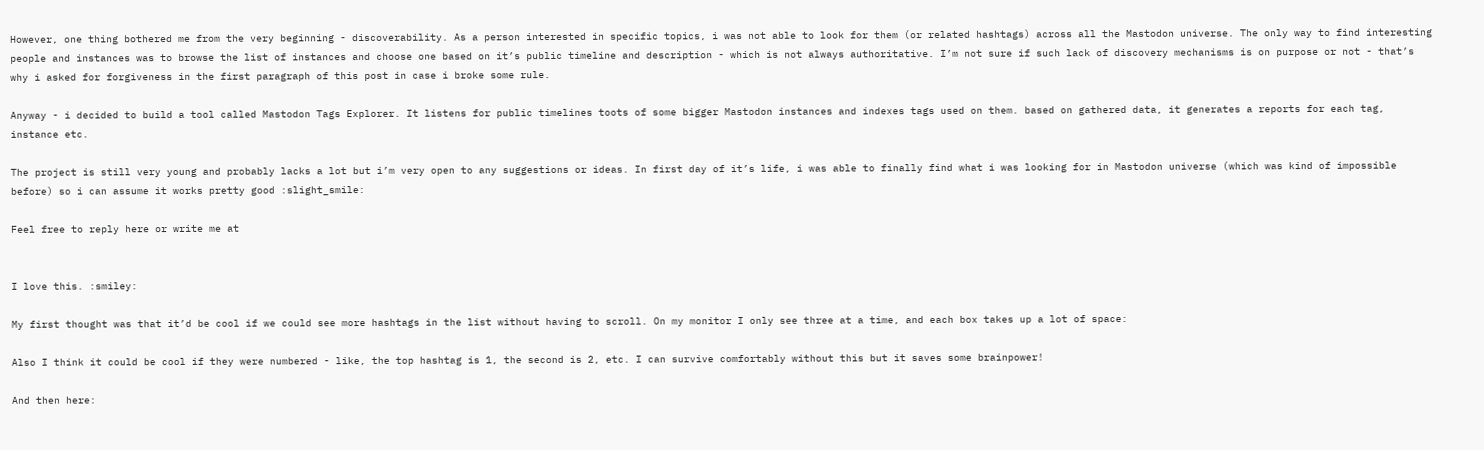However, one thing bothered me from the very beginning - discoverability. As a person interested in specific topics, i was not able to look for them (or related hashtags) across all the Mastodon universe. The only way to find interesting people and instances was to browse the list of instances and choose one based on it’s public timeline and description - which is not always authoritative. I’m not sure if such lack of discovery mechanisms is on purpose or not - that’s why i asked for forgiveness in the first paragraph of this post in case i broke some rule.

Anyway - i decided to build a tool called Mastodon Tags Explorer. It listens for public timelines toots of some bigger Mastodon instances and indexes tags used on them. based on gathered data, it generates a reports for each tag, instance etc.

The project is still very young and probably lacks a lot but i’m very open to any suggestions or ideas. In first day of it’s life, i was able to finally find what i was looking for in Mastodon universe (which was kind of impossible before) so i can assume it works pretty good :slight_smile:

Feel free to reply here or write me at


I love this. :smiley:

My first thought was that it’d be cool if we could see more hashtags in the list without having to scroll. On my monitor I only see three at a time, and each box takes up a lot of space:

Also I think it could be cool if they were numbered - like, the top hashtag is 1, the second is 2, etc. I can survive comfortably without this but it saves some brainpower!

And then here: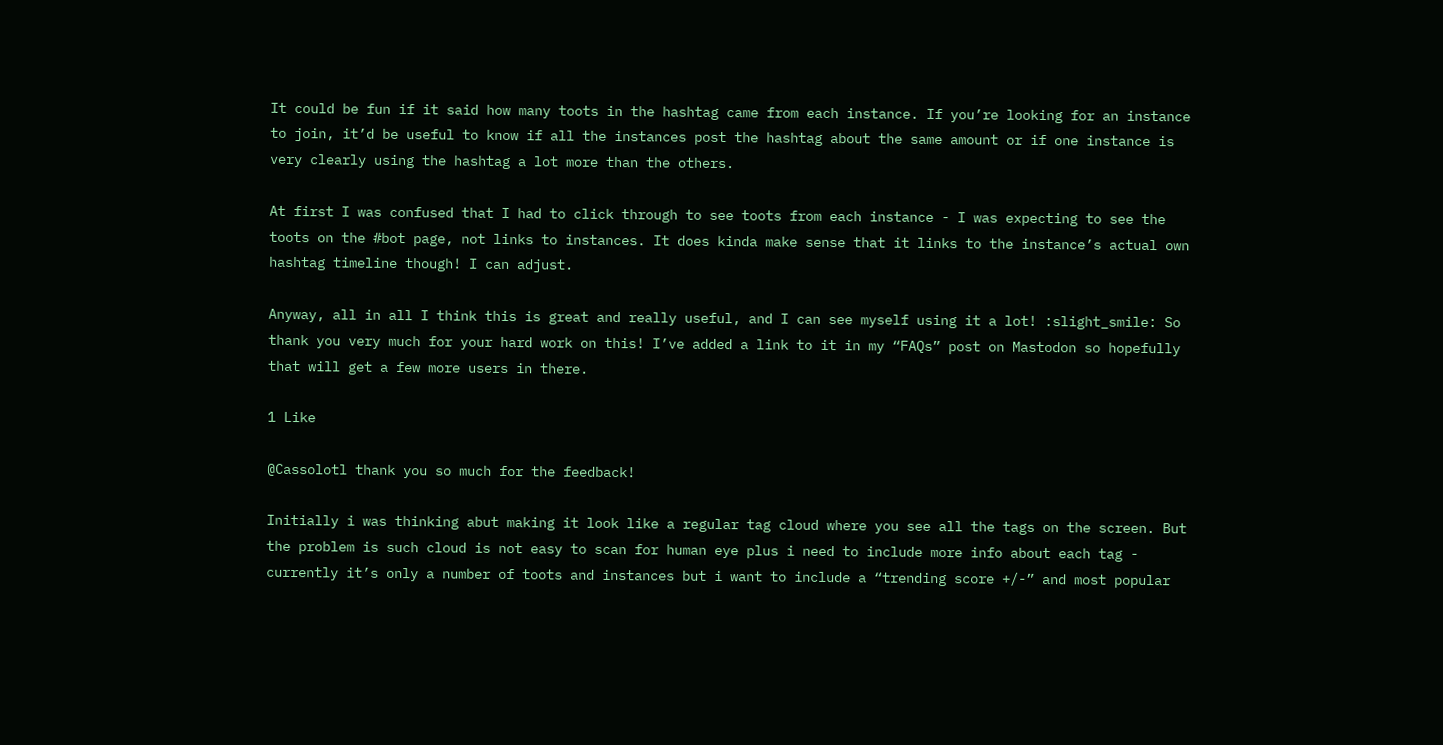It could be fun if it said how many toots in the hashtag came from each instance. If you’re looking for an instance to join, it’d be useful to know if all the instances post the hashtag about the same amount or if one instance is very clearly using the hashtag a lot more than the others.

At first I was confused that I had to click through to see toots from each instance - I was expecting to see the toots on the #bot page, not links to instances. It does kinda make sense that it links to the instance’s actual own hashtag timeline though! I can adjust.

Anyway, all in all I think this is great and really useful, and I can see myself using it a lot! :slight_smile: So thank you very much for your hard work on this! I’ve added a link to it in my “FAQs” post on Mastodon so hopefully that will get a few more users in there.

1 Like

@Cassolotl thank you so much for the feedback!

Initially i was thinking abut making it look like a regular tag cloud where you see all the tags on the screen. But the problem is such cloud is not easy to scan for human eye plus i need to include more info about each tag - currently it’s only a number of toots and instances but i want to include a “trending score +/-” and most popular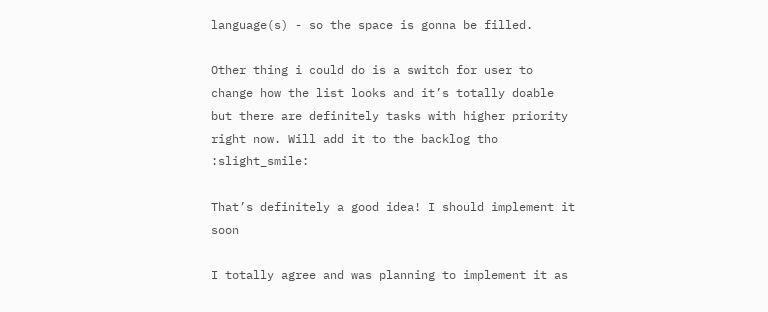language(s) - so the space is gonna be filled.

Other thing i could do is a switch for user to change how the list looks and it’s totally doable but there are definitely tasks with higher priority right now. Will add it to the backlog tho :slight_smile:

That’s definitely a good idea! I should implement it soon

I totally agree and was planning to implement it as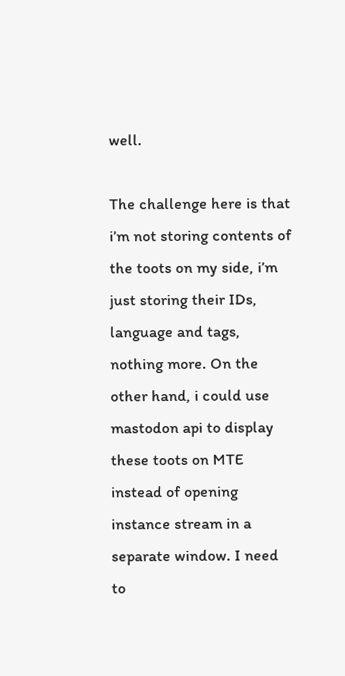well.

The challenge here is that i’m not storing contents of the toots on my side, i’m just storing their IDs, language and tags, nothing more. On the other hand, i could use mastodon api to display these toots on MTE instead of opening instance stream in a separate window. I need to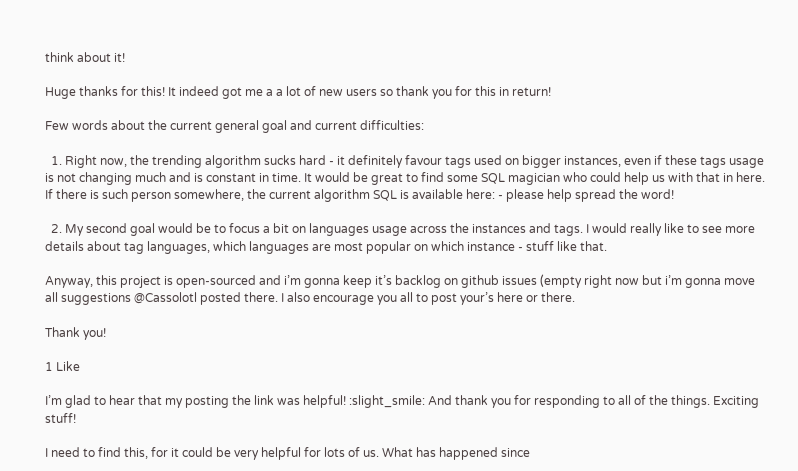think about it!

Huge thanks for this! It indeed got me a a lot of new users so thank you for this in return!

Few words about the current general goal and current difficulties:

  1. Right now, the trending algorithm sucks hard - it definitely favour tags used on bigger instances, even if these tags usage is not changing much and is constant in time. It would be great to find some SQL magician who could help us with that in here. If there is such person somewhere, the current algorithm SQL is available here: - please help spread the word!

  2. My second goal would be to focus a bit on languages usage across the instances and tags. I would really like to see more details about tag languages, which languages are most popular on which instance - stuff like that.

Anyway, this project is open-sourced and i’m gonna keep it’s backlog on github issues (empty right now but i’m gonna move all suggestions @Cassolotl posted there. I also encourage you all to post your’s here or there.

Thank you!

1 Like

I’m glad to hear that my posting the link was helpful! :slight_smile: And thank you for responding to all of the things. Exciting stuff!

I need to find this, for it could be very helpful for lots of us. What has happened since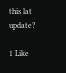this lat update?

1 Like